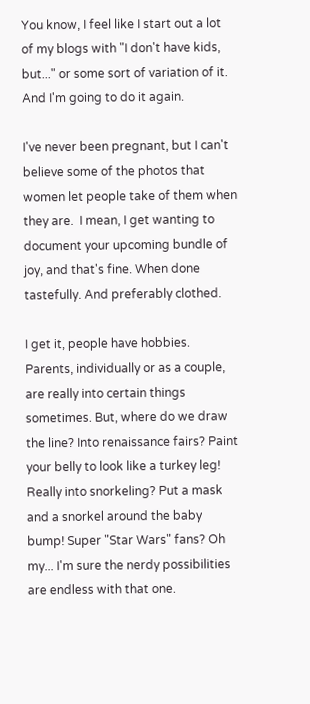You know, I feel like I start out a lot of my blogs with "I don't have kids, but..." or some sort of variation of it. And I'm going to do it again.

I've never been pregnant, but I can't believe some of the photos that women let people take of them when they are.  I mean, I get wanting to document your upcoming bundle of joy, and that's fine. When done tastefully. And preferably clothed.

I get it, people have hobbies. Parents, individually or as a couple, are really into certain things sometimes. But, where do we draw the line? Into renaissance fairs? Paint your belly to look like a turkey leg! Really into snorkeling? Put a mask and a snorkel around the baby bump! Super "Star Wars" fans? Oh my... I'm sure the nerdy possibilities are endless with that one.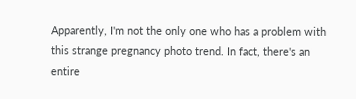Apparently, I'm not the only one who has a problem with this strange pregnancy photo trend. In fact, there's an entire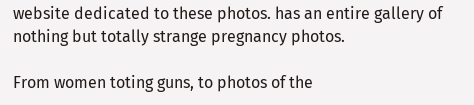website dedicated to these photos. has an entire gallery of nothing but totally strange pregnancy photos.

From women toting guns, to photos of the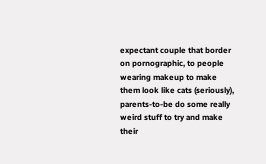expectant couple that border on pornographic, to people wearing makeup to make them look like cats (seriously), parents-to-be do some really weird stuff to try and make their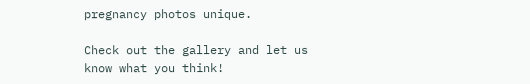pregnancy photos unique.

Check out the gallery and let us know what you think!